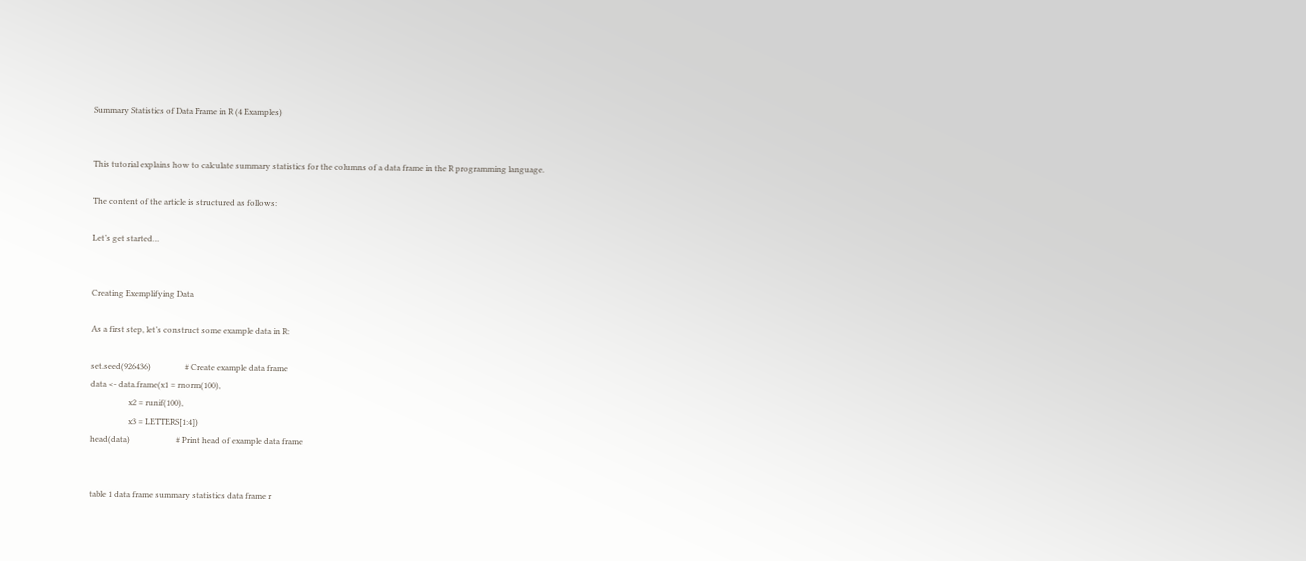Summary Statistics of Data Frame in R (4 Examples)


This tutorial explains how to calculate summary statistics for the columns of a data frame in the R programming language.

The content of the article is structured as follows:

Let’s get started…


Creating Exemplifying Data

As a first step, let’s construct some example data in R:

set.seed(926436)                 # Create example data frame
data <- data.frame(x1 = rnorm(100),
                   x2 = runif(100),
                   x3 = LETTERS[1:4])
head(data)                       # Print head of example data frame


table 1 data frame summary statistics data frame r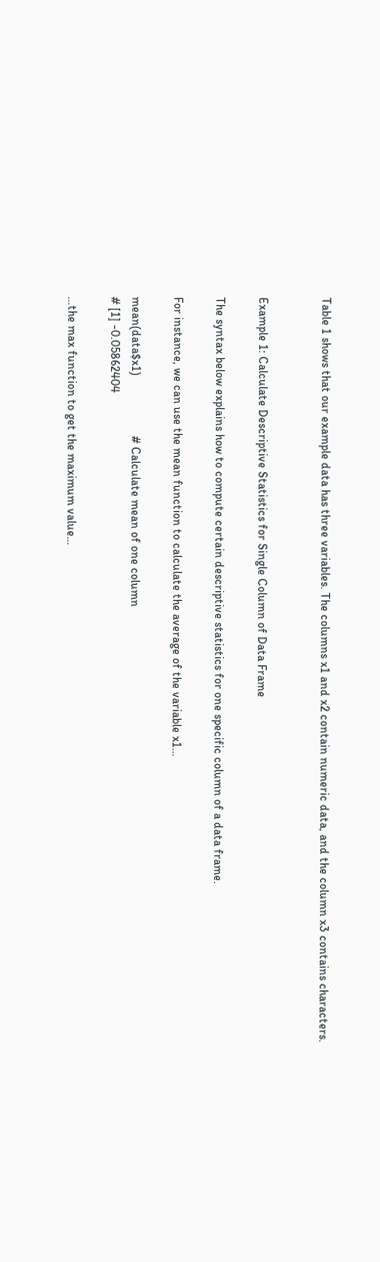Table 1 shows that our example data has three variables. The columns x1 and x2 contain numeric data, and the column x3 contains characters.


Example 1: Calculate Descriptive Statistics for Single Column of Data Frame

The syntax below explains how to compute certain descriptive statistics for one specific column of a data frame.

For instance, we can use the mean function to calculate the average of the variable x1…

mean(data$x1)                    # Calculate mean of one column
# [1] -0.05862404

…the max function to get the maximum value…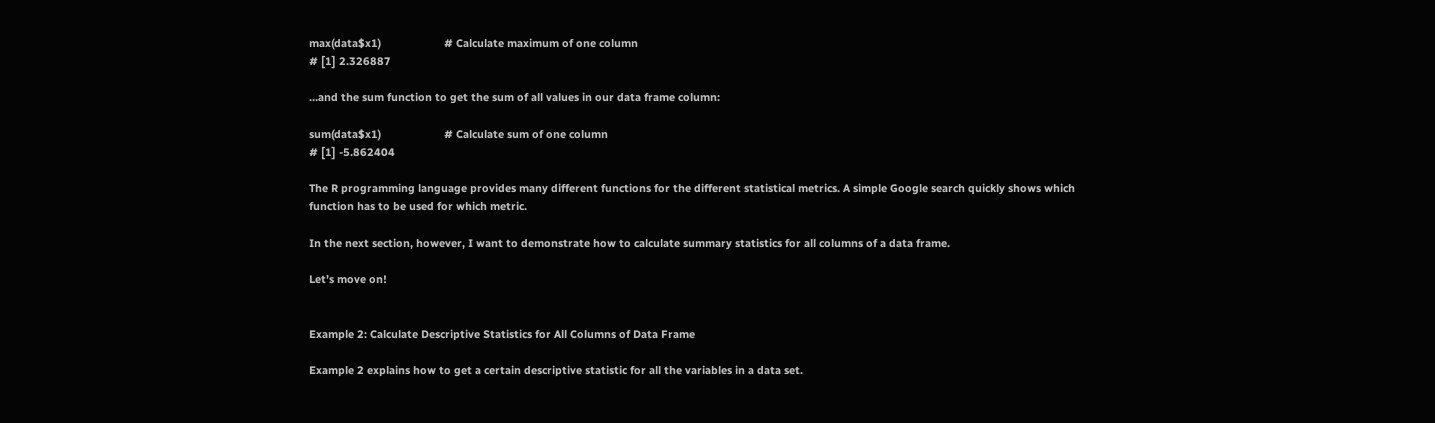max(data$x1)                     # Calculate maximum of one column
# [1] 2.326887

…and the sum function to get the sum of all values in our data frame column:

sum(data$x1)                     # Calculate sum of one column
# [1] -5.862404

The R programming language provides many different functions for the different statistical metrics. A simple Google search quickly shows which function has to be used for which metric.

In the next section, however, I want to demonstrate how to calculate summary statistics for all columns of a data frame.

Let’s move on!


Example 2: Calculate Descriptive Statistics for All Columns of Data Frame

Example 2 explains how to get a certain descriptive statistic for all the variables in a data set.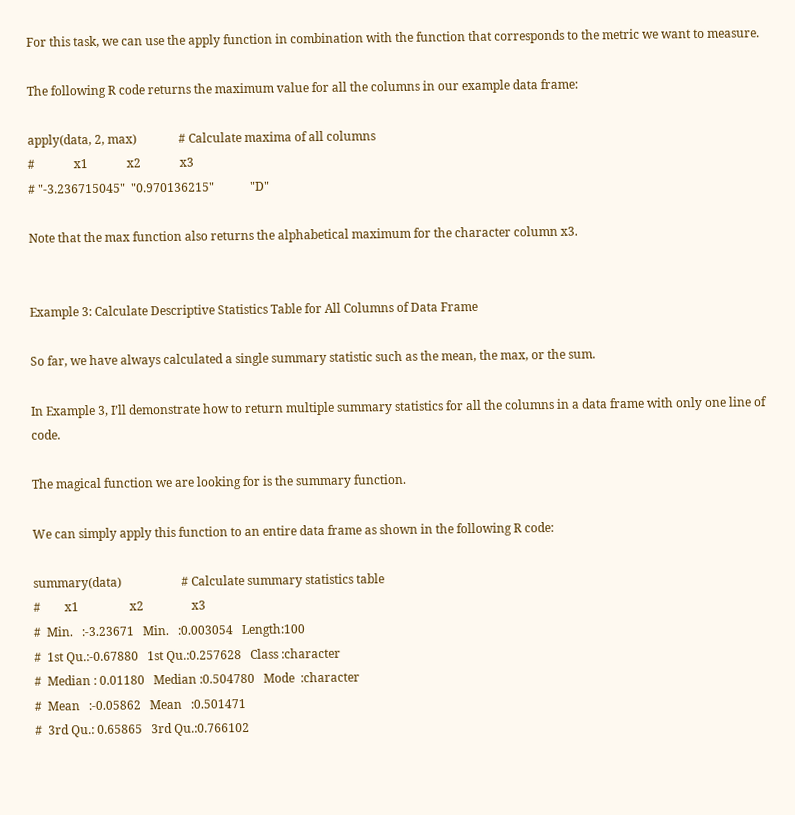For this task, we can use the apply function in combination with the function that corresponds to the metric we want to measure.

The following R code returns the maximum value for all the columns in our example data frame:

apply(data, 2, max)              # Calculate maxima of all columns
#             x1             x2             x3
# "-3.236715045"  "0.970136215"            "D"

Note that the max function also returns the alphabetical maximum for the character column x3.


Example 3: Calculate Descriptive Statistics Table for All Columns of Data Frame

So far, we have always calculated a single summary statistic such as the mean, the max, or the sum.

In Example 3, I’ll demonstrate how to return multiple summary statistics for all the columns in a data frame with only one line of code.

The magical function we are looking for is the summary function.

We can simply apply this function to an entire data frame as shown in the following R code:

summary(data)                    # Calculate summary statistics table
#        x1                 x2                x3
#  Min.   :-3.23671   Min.   :0.003054   Length:100
#  1st Qu.:-0.67880   1st Qu.:0.257628   Class :character
#  Median : 0.01180   Median :0.504780   Mode  :character
#  Mean   :-0.05862   Mean   :0.501471
#  3rd Qu.: 0.65865   3rd Qu.:0.766102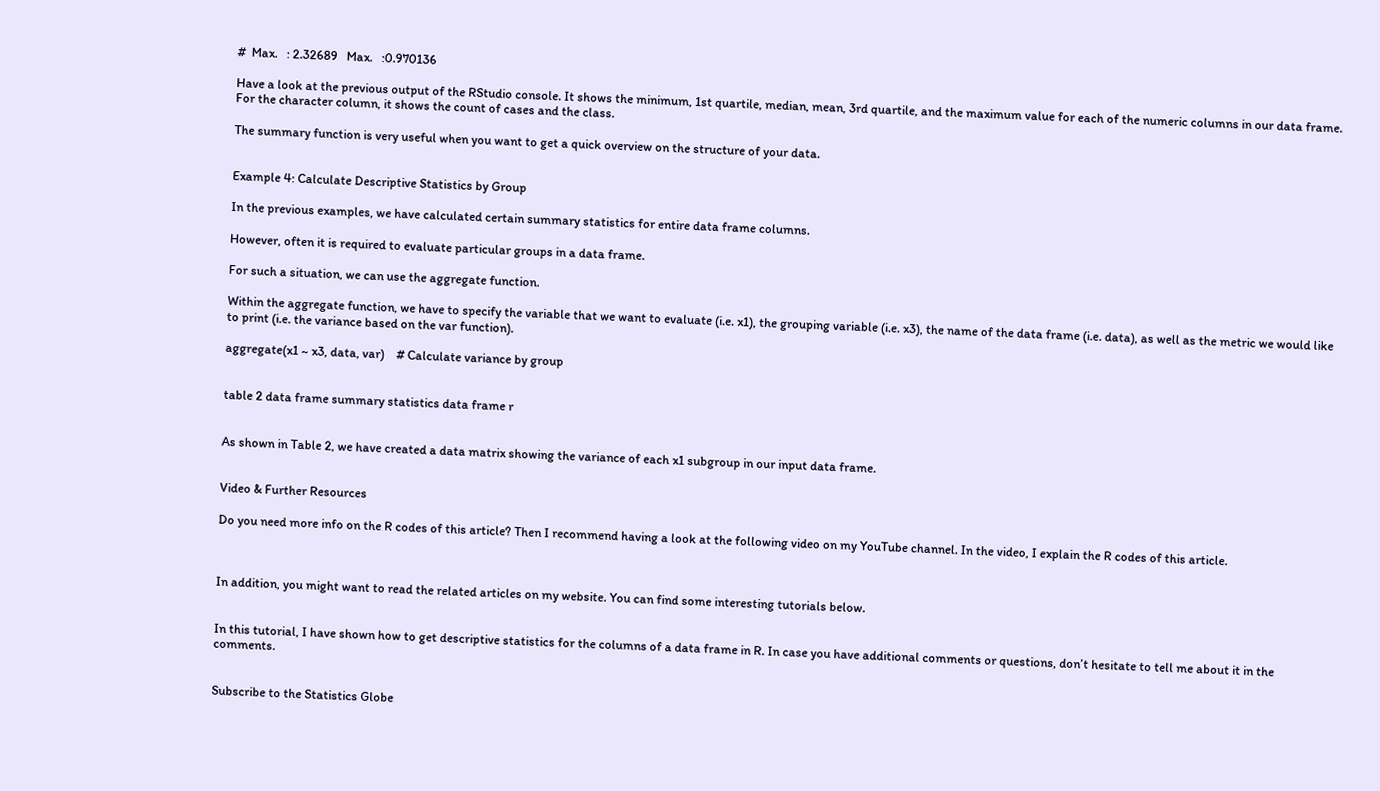#  Max.   : 2.32689   Max.   :0.970136

Have a look at the previous output of the RStudio console. It shows the minimum, 1st quartile, median, mean, 3rd quartile, and the maximum value for each of the numeric columns in our data frame. For the character column, it shows the count of cases and the class.

The summary function is very useful when you want to get a quick overview on the structure of your data.


Example 4: Calculate Descriptive Statistics by Group

In the previous examples, we have calculated certain summary statistics for entire data frame columns.

However, often it is required to evaluate particular groups in a data frame.

For such a situation, we can use the aggregate function.

Within the aggregate function, we have to specify the variable that we want to evaluate (i.e. x1), the grouping variable (i.e. x3), the name of the data frame (i.e. data), as well as the metric we would like to print (i.e. the variance based on the var function).

aggregate(x1 ~ x3, data, var)    # Calculate variance by group


table 2 data frame summary statistics data frame r


As shown in Table 2, we have created a data matrix showing the variance of each x1 subgroup in our input data frame.


Video & Further Resources

Do you need more info on the R codes of this article? Then I recommend having a look at the following video on my YouTube channel. In the video, I explain the R codes of this article.



In addition, you might want to read the related articles on my website. You can find some interesting tutorials below.


In this tutorial, I have shown how to get descriptive statistics for the columns of a data frame in R. In case you have additional comments or questions, don’t hesitate to tell me about it in the comments.


Subscribe to the Statistics Globe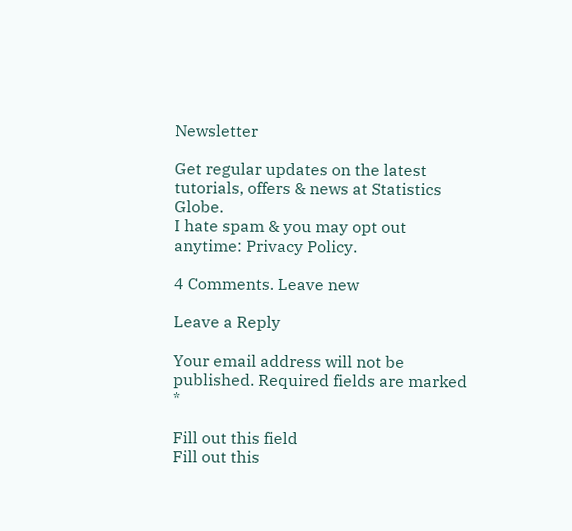Newsletter

Get regular updates on the latest tutorials, offers & news at Statistics Globe.
I hate spam & you may opt out anytime: Privacy Policy.

4 Comments. Leave new

Leave a Reply

Your email address will not be published. Required fields are marked *

Fill out this field
Fill out this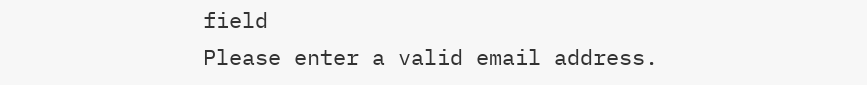field
Please enter a valid email address.